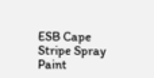ESB Cape Stripe Spray Paint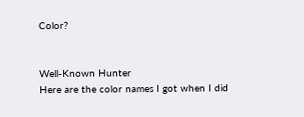Color?


Well-Known Hunter
Here are the color names I got when I did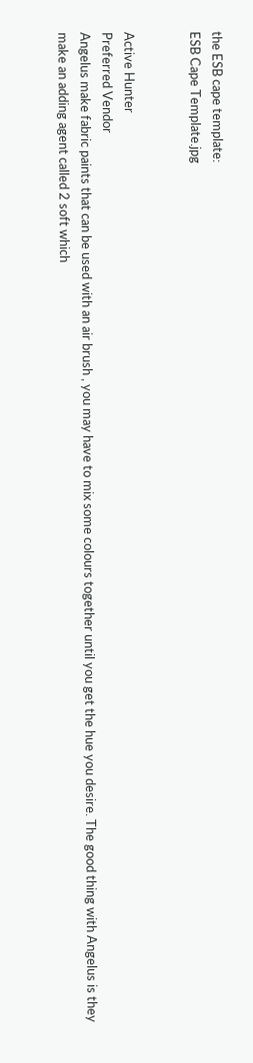the ESB cape template:
ESB Cape Template.jpg


Active Hunter
Preferred Vendor
Angelus make fabric paints that can be used with an air brush , you may have to mix some colours together until you get the hue you desire. The good thing with Angelus is they make an adding agent called 2 soft which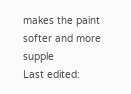makes the paint softer and more supple
Last edited: